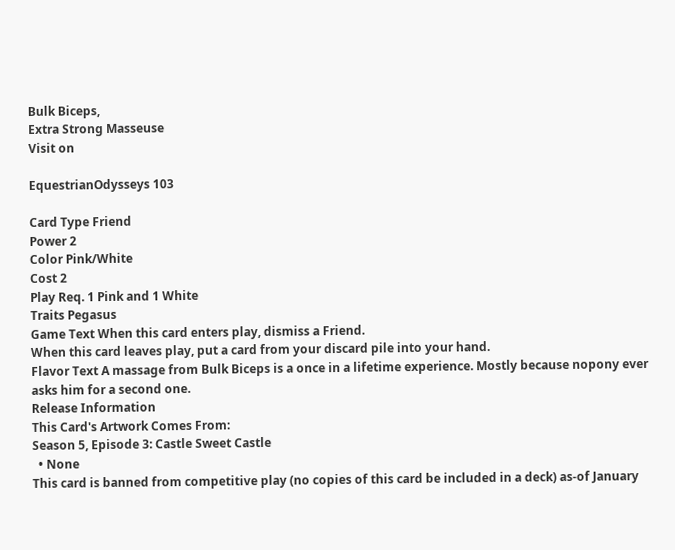Bulk Biceps,
Extra Strong Masseuse
Visit on

EquestrianOdysseys 103

Card Type Friend
Power 2
Color Pink/White
Cost 2
Play Req. 1 Pink and 1 White
Traits Pegasus
Game Text When this card enters play, dismiss a Friend.
When this card leaves play, put a card from your discard pile into your hand.
Flavor Text A massage from Bulk Biceps is a once in a lifetime experience. Mostly because nopony ever asks him for a second one.
Release Information
This Card's Artwork Comes From:
Season 5, Episode 3: Castle Sweet Castle
  • None
This card is banned from competitive play (no copies of this card be included in a deck) as-of January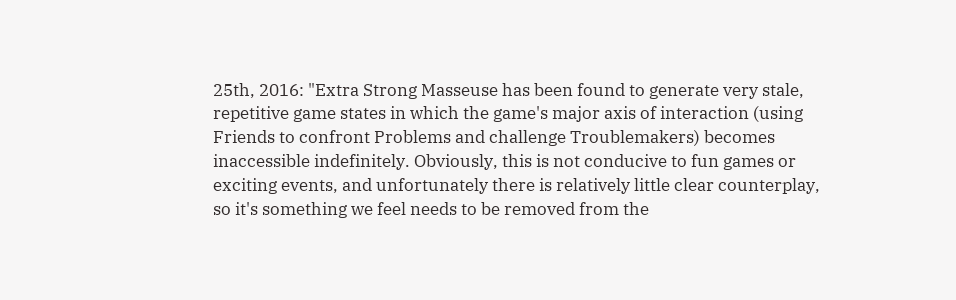25th, 2016: "Extra Strong Masseuse has been found to generate very stale, repetitive game states in which the game's major axis of interaction (using Friends to confront Problems and challenge Troublemakers) becomes inaccessible indefinitely. Obviously, this is not conducive to fun games or exciting events, and unfortunately there is relatively little clear counterplay, so it's something we feel needs to be removed from the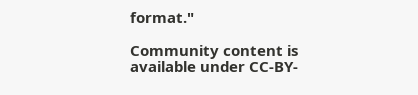format."

Community content is available under CC-BY-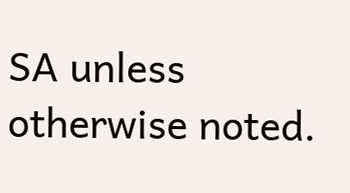SA unless otherwise noted.